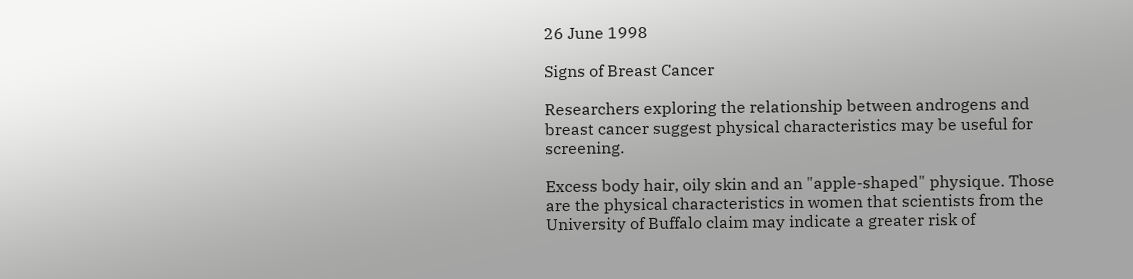26 June 1998

Signs of Breast Cancer

Researchers exploring the relationship between androgens and breast cancer suggest physical characteristics may be useful for screening.

Excess body hair, oily skin and an "apple-shaped" physique. Those are the physical characteristics in women that scientists from the University of Buffalo claim may indicate a greater risk of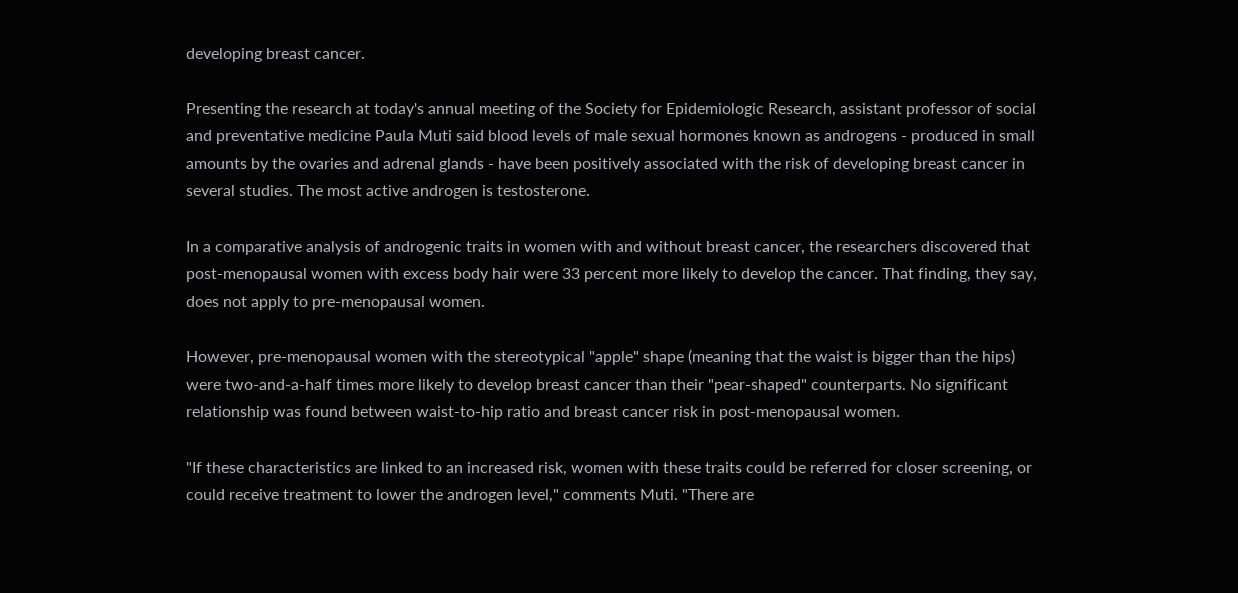developing breast cancer.

Presenting the research at today's annual meeting of the Society for Epidemiologic Research, assistant professor of social and preventative medicine Paula Muti said blood levels of male sexual hormones known as androgens - produced in small amounts by the ovaries and adrenal glands - have been positively associated with the risk of developing breast cancer in several studies. The most active androgen is testosterone.

In a comparative analysis of androgenic traits in women with and without breast cancer, the researchers discovered that post-menopausal women with excess body hair were 33 percent more likely to develop the cancer. That finding, they say, does not apply to pre-menopausal women.

However, pre-menopausal women with the stereotypical "apple" shape (meaning that the waist is bigger than the hips) were two-and-a-half times more likely to develop breast cancer than their "pear-shaped" counterparts. No significant relationship was found between waist-to-hip ratio and breast cancer risk in post-menopausal women.

"If these characteristics are linked to an increased risk, women with these traits could be referred for closer screening, or could receive treatment to lower the androgen level," comments Muti. "There are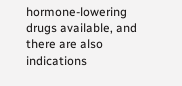hormone-lowering drugs available, and there are also indications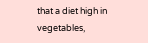that a diet high in vegetables,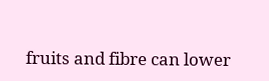fruits and fibre can lower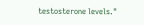testosterone levels."